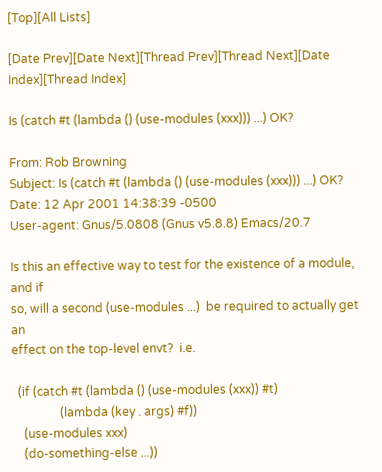[Top][All Lists]

[Date Prev][Date Next][Thread Prev][Thread Next][Date Index][Thread Index]

Is (catch #t (lambda () (use-modules (xxx))) ...) OK?

From: Rob Browning
Subject: Is (catch #t (lambda () (use-modules (xxx))) ...) OK?
Date: 12 Apr 2001 14:38:39 -0500
User-agent: Gnus/5.0808 (Gnus v5.8.8) Emacs/20.7

Is this an effective way to test for the existence of a module, and if
so, will a second (use-modules ...)  be required to actually get an
effect on the top-level envt?  i.e.

  (if (catch #t (lambda () (use-modules (xxx)) #t)
                (lambda (key . args) #f))
    (use-modules xxx)
    (do-something-else ...))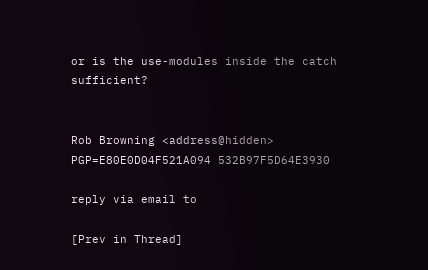or is the use-modules inside the catch sufficient?


Rob Browning <address@hidden> PGP=E80E0D04F521A094 532B97F5D64E3930

reply via email to

[Prev in Thread]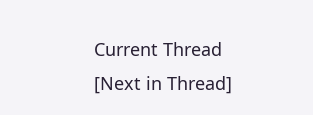Current Thread [Next in Thread]